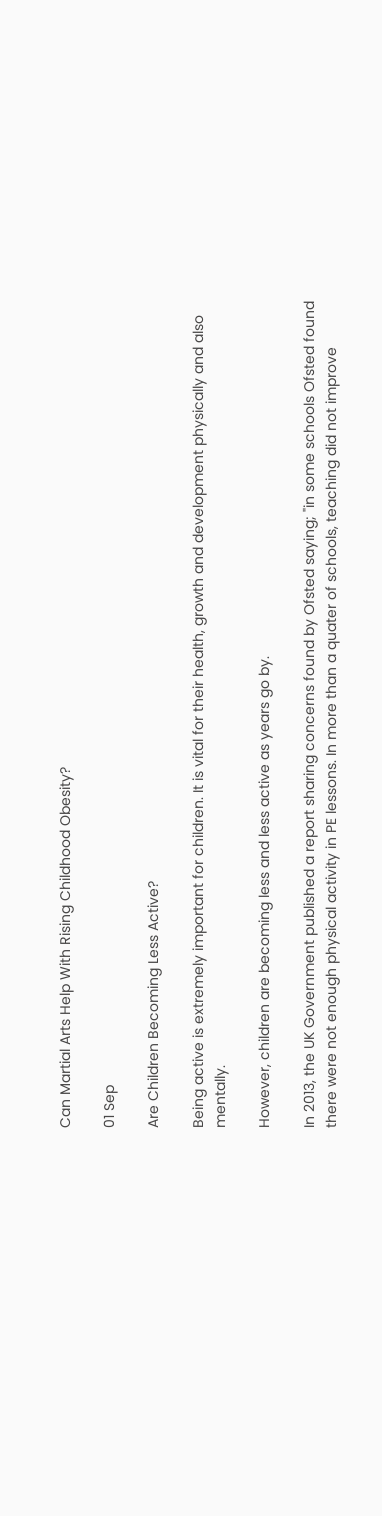Can Martial Arts Help With Rising Childhood Obesity?

01 Sep

Are Children Becoming Less Active?

Being active is extremely important for children. It is vital for their health, growth and development physically and also mentally.

However, children are becoming less and less active as years go by.

In 2013, the UK Government published a report sharing concerns found by Ofsted saying; "in some schools Ofsted found there were not enough physical activity in PE lessons. In more than a quater of schools, teaching did not improve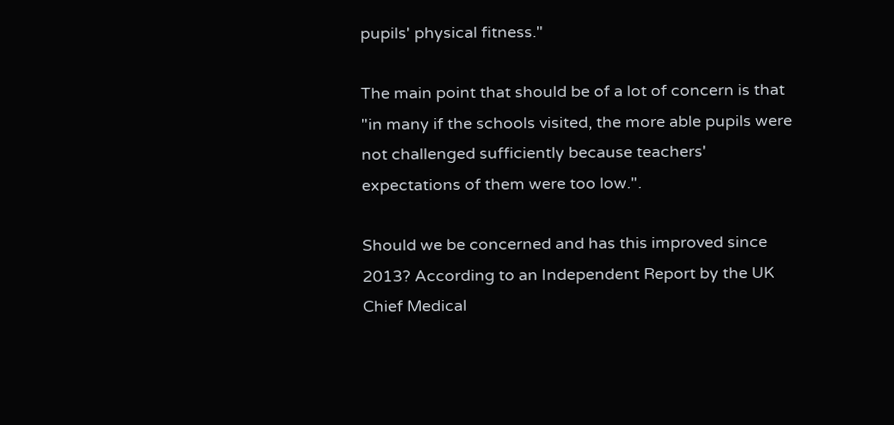pupils' physical fitness."

The main point that should be of a lot of concern is that "in many if the schools visited, the more able pupils were not challenged sufficiently because teachers' expectations of them were too low.".

Should we be concerned and has this improved since 2013? According to an Independent Report by the UK Chief Medical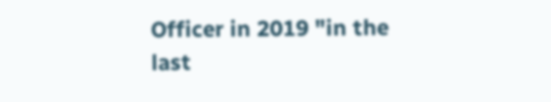Officer in 2019 "in the last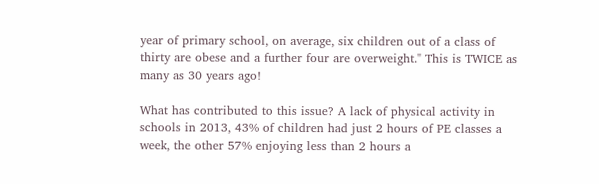year of primary school, on average, six children out of a class of thirty are obese and a further four are overweight." This is TWICE as many as 30 years ago!

What has contributed to this issue? A lack of physical activity in schools in 2013, 43% of children had just 2 hours of PE classes a week, the other 57% enjoying less than 2 hours a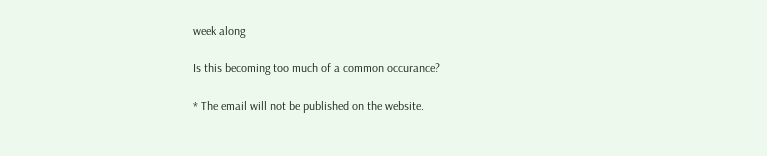week along

Is this becoming too much of a common occurance?

* The email will not be published on the website.